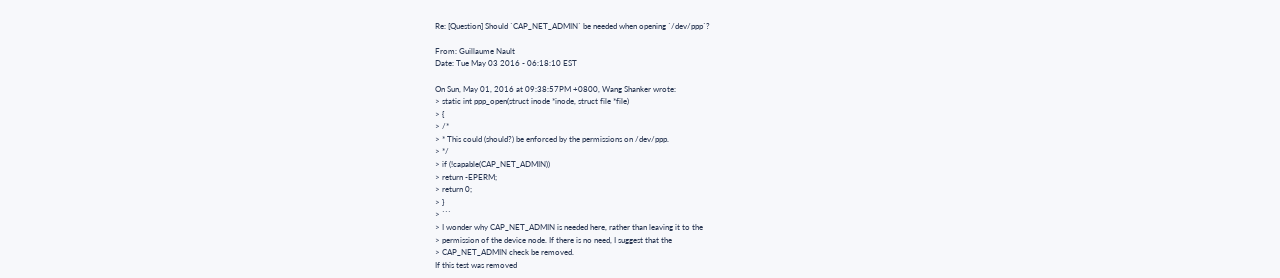Re: [Question] Should `CAP_NET_ADMIN` be needed when opening `/dev/ppp`?

From: Guillaume Nault
Date: Tue May 03 2016 - 06:18:10 EST

On Sun, May 01, 2016 at 09:38:57PM +0800, Wang Shanker wrote:
> static int ppp_open(struct inode *inode, struct file *file)
> {
> /*
> * This could (should?) be enforced by the permissions on /dev/ppp.
> */
> if (!capable(CAP_NET_ADMIN))
> return -EPERM;
> return 0;
> }
> ```
> I wonder why CAP_NET_ADMIN is needed here, rather than leaving it to the
> permission of the device node. If there is no need, I suggest that the
> CAP_NET_ADMIN check be removed.
If this test was removed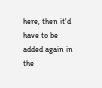here, then it'd have to be added again in the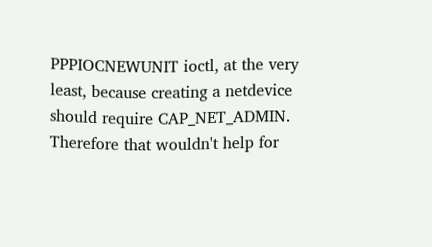PPPIOCNEWUNIT ioctl, at the very least, because creating a netdevice
should require CAP_NET_ADMIN. Therefore that wouldn't help for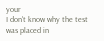your
I don't know why the test was placed in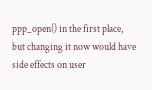ppp_open() in the first place,
but changing it now would have side effects on user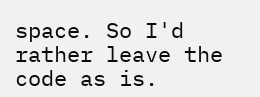space. So I'd
rather leave the code as is.